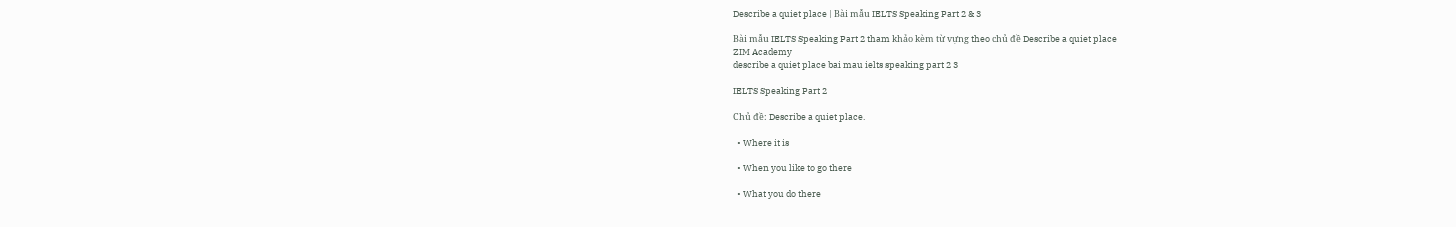Describe a quiet place | Bài mẫu IELTS Speaking Part 2 & 3

Bài mẫu IELTS Speaking Part 2 tham khảo kèm từ vựng theo chủ đề Describe a quiet place
ZIM Academy
describe a quiet place bai mau ielts speaking part 2 3

IELTS Speaking Part 2

Chủ đề: Describe a quiet place.

  • Where it is

  • When you like to go there

  • What you do there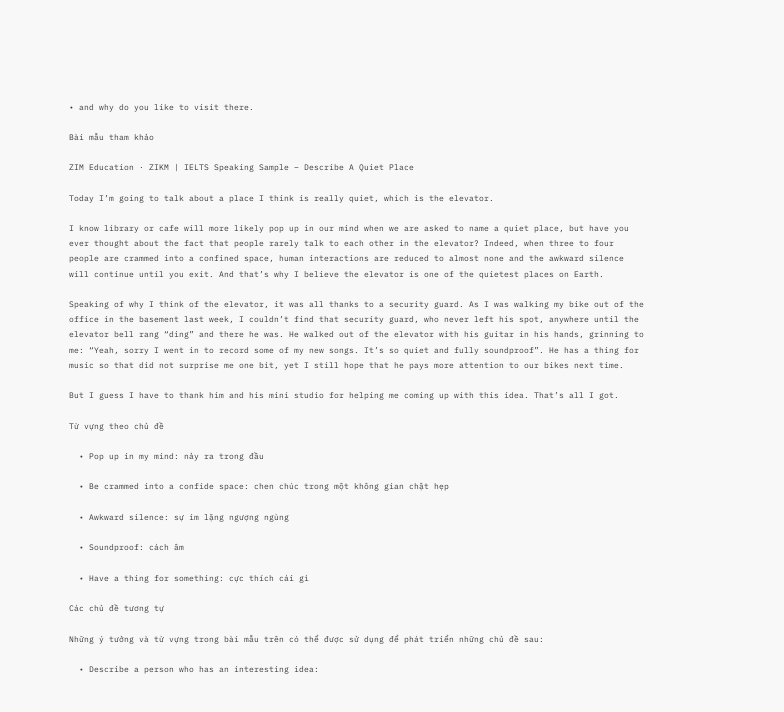• and why do you like to visit there.

Bài mẫu tham khảo

ZIM Education · ZIKM | IELTS Speaking Sample – Describe A Quiet Place

Today I’m going to talk about a place I think is really quiet, which is the elevator.

I know library or cafe will more likely pop up in our mind when we are asked to name a quiet place, but have you ever thought about the fact that people rarely talk to each other in the elevator? Indeed, when three to four people are crammed into a confined space, human interactions are reduced to almost none and the awkward silence will continue until you exit. And that’s why I believe the elevator is one of the quietest places on Earth.

Speaking of why I think of the elevator, it was all thanks to a security guard. As I was walking my bike out of the office in the basement last week, I couldn’t find that security guard, who never left his spot, anywhere until the elevator bell rang “ding” and there he was. He walked out of the elevator with his guitar in his hands, grinning to me: “Yeah, sorry I went in to record some of my new songs. It’s so quiet and fully soundproof”. He has a thing for music so that did not surprise me one bit, yet I still hope that he pays more attention to our bikes next time.

But I guess I have to thank him and his mini studio for helping me coming up with this idea. That’s all I got.

Từ vựng theo chủ đề

  • Pop up in my mind: nảy ra trong đầu

  • Be crammed into a confide space: chen chúc trong một không gian chật hẹp

  • Awkward silence: sự im lặng ngượng ngùng

  • Soundproof: cách âm

  • Have a thing for something: cực thích cái gì

Các chủ đề tương tự

Những ý tưởng và từ vựng trong bài mẫu trên có thể được sử dụng để phát triển những chủ đề sau:

  • Describe a person who has an interesting idea: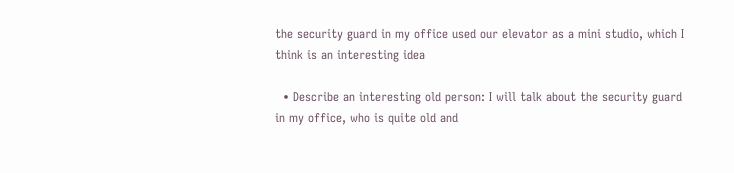the security guard in my office used our elevator as a mini studio, which I think is an interesting idea

  • Describe an interesting old person: I will talk about the security guard in my office, who is quite old and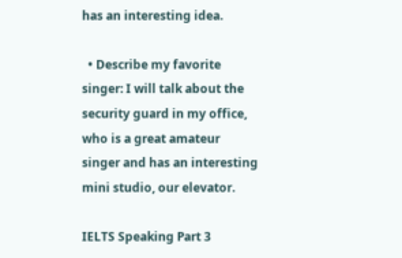has an interesting idea.

  • Describe my favorite singer: I will talk about the security guard in my office, who is a great amateur singer and has an interesting mini studio, our elevator.

IELTS Speaking Part 3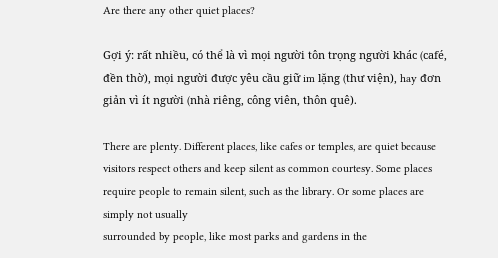Are there any other quiet places?

Gợi ý: rất nhiều, có thể là vì mọi người tôn trọng người khác (café, đền thờ), mọi người được yêu cầu giữ im lặng (thư viện), hay đơn giản vì ít người (nhà riêng, công viên, thôn quê).

There are plenty. Different places, like cafes or temples, are quiet because visitors respect others and keep silent as common courtesy. Some places require people to remain silent, such as the library. Or some places are simply not usually
surrounded by people, like most parks and gardens in the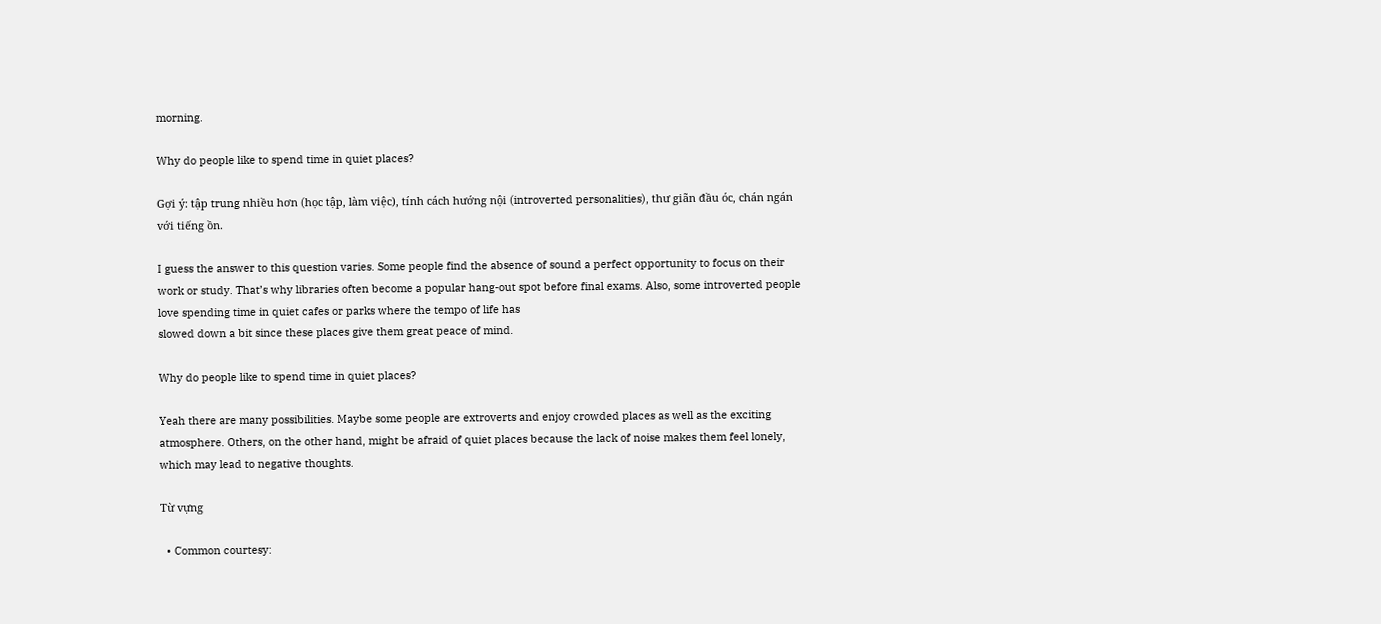morning.

Why do people like to spend time in quiet places?

Gợi ý: tập trung nhiều hơn (học tập, làm việc), tính cách hướng nội (introverted personalities), thư giãn đầu óc, chán ngán với tiếng ồn.

I guess the answer to this question varies. Some people find the absence of sound a perfect opportunity to focus on their work or study. That’s why libraries often become a popular hang-out spot before final exams. Also, some introverted people love spending time in quiet cafes or parks where the tempo of life has
slowed down a bit since these places give them great peace of mind.

Why do people like to spend time in quiet places?

Yeah there are many possibilities. Maybe some people are extroverts and enjoy crowded places as well as the exciting atmosphere. Others, on the other hand, might be afraid of quiet places because the lack of noise makes them feel lonely, which may lead to negative thoughts.

Từ vựng

  • Common courtesy: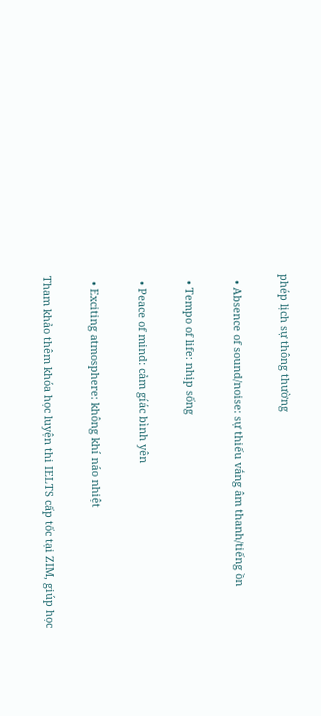phép lịch sự thông thường

  • Absence of sound/noise: sự thiếu vắng âm thanh/tiếng ồn

  • Tempo of life: nhịp sống

  • Peace of mind: cảm gíác bình yên

  • Exciting atmosphere: không khí náo nhiệt

Tham khảo thêm khóa học luyện thi IELTS cấp tốc tại ZIM, giúp học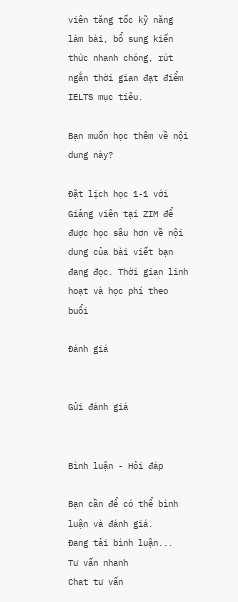viên tăng tốc kỹ năng làm bài, bổ sung kiến thức nhanh chóng, rút ngắn thời gian đạt điểm IELTS mục tiêu.

Bạn muốn học thêm về nội dung này?

Đặt lịch học 1-1 với Giảng viên tại ZIM để được học sâu hơn về nội dung của bài viết bạn đang đọc. Thời gian linh hoạt và học phí theo buổi

Đánh giá


Gửi đánh giá


Bình luận - Hỏi đáp

Bạn cần để có thể bình luận và đánh giá.
Đang tải bình luận...
Tư vấn nhanh
Chat tư vấn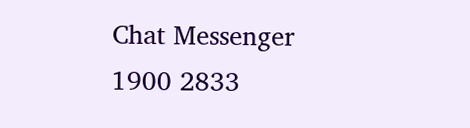Chat Messenger
1900 2833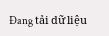Đang tải dữ liệu